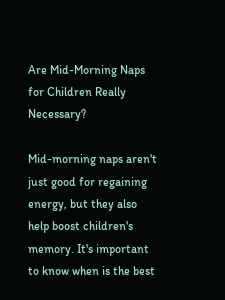Are Mid-Morning Naps for Children Really Necessary?

Mid-morning naps aren't just good for regaining energy, but they also help boost children's memory. It's important to know when is the best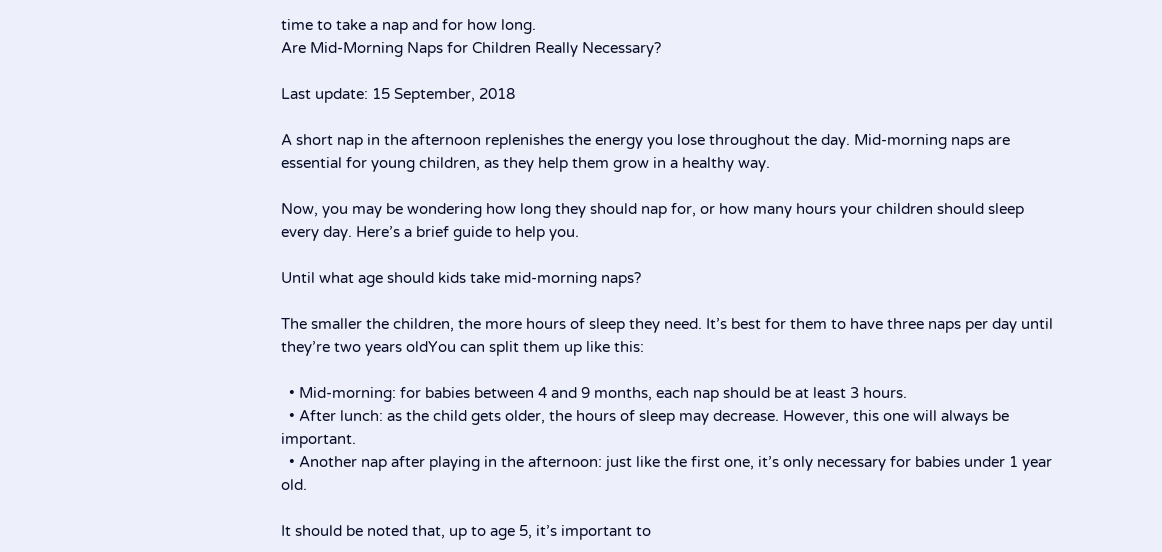time to take a nap and for how long.
Are Mid-Morning Naps for Children Really Necessary?

Last update: 15 September, 2018

A short nap in the afternoon replenishes the energy you lose throughout the day. Mid-morning naps are essential for young children, as they help them grow in a healthy way.

Now, you may be wondering how long they should nap for, or how many hours your children should sleep every day. Here’s a brief guide to help you.

Until what age should kids take mid-morning naps?

The smaller the children, the more hours of sleep they need. It’s best for them to have three naps per day until they’re two years oldYou can split them up like this:

  • Mid-morning: for babies between 4 and 9 months, each nap should be at least 3 hours.
  • After lunch: as the child gets older, the hours of sleep may decrease. However, this one will always be important.
  • Another nap after playing in the afternoon: just like the first one, it’s only necessary for babies under 1 year old.

It should be noted that, up to age 5, it’s important to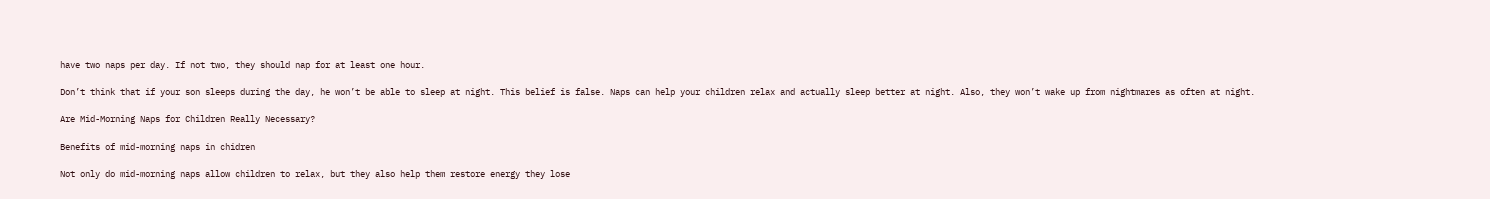have two naps per day. If not two, they should nap for at least one hour.

Don’t think that if your son sleeps during the day, he won’t be able to sleep at night. This belief is false. Naps can help your children relax and actually sleep better at night. Also, they won’t wake up from nightmares as often at night.

Are Mid-Morning Naps for Children Really Necessary?

Benefits of mid-morning naps in chidren

Not only do mid-morning naps allow children to relax, but they also help them restore energy they lose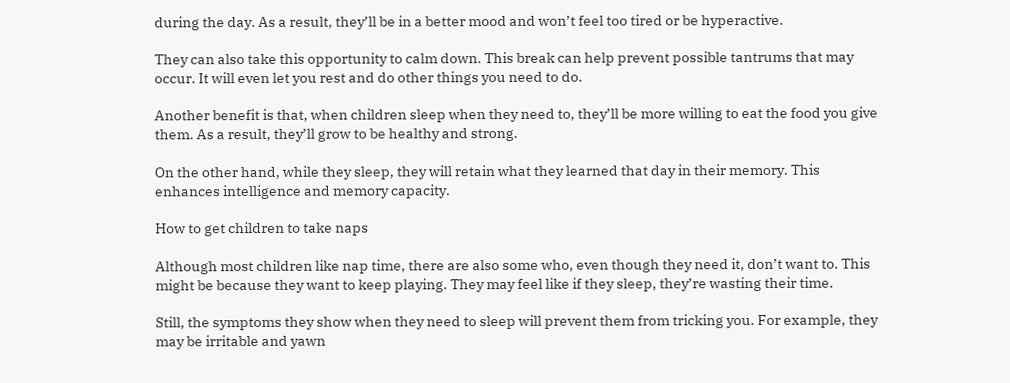during the day. As a result, they’ll be in a better mood and won’t feel too tired or be hyperactive.

They can also take this opportunity to calm down. This break can help prevent possible tantrums that may occur. It will even let you rest and do other things you need to do.

Another benefit is that, when children sleep when they need to, they’ll be more willing to eat the food you give them. As a result, they’ll grow to be healthy and strong.

On the other hand, while they sleep, they will retain what they learned that day in their memory. This enhances intelligence and memory capacity.

How to get children to take naps

Although most children like nap time, there are also some who, even though they need it, don’t want to. This might be because they want to keep playing. They may feel like if they sleep, they’re wasting their time.

Still, the symptoms they show when they need to sleep will prevent them from tricking you. For example, they may be irritable and yawn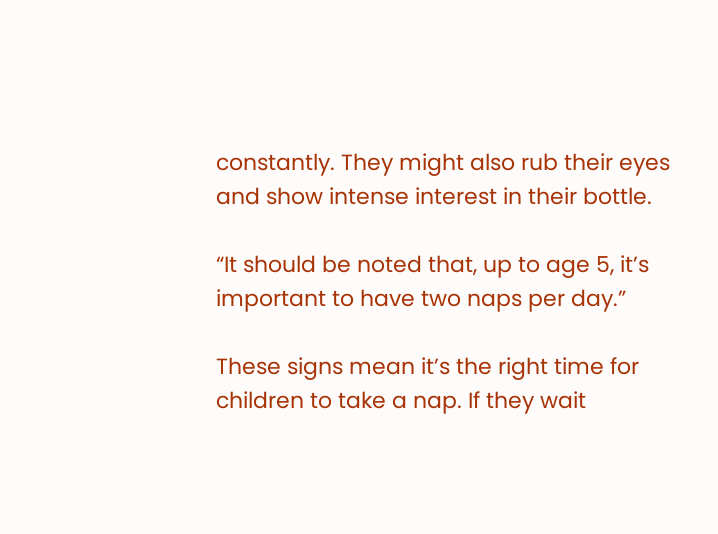constantly. They might also rub their eyes and show intense interest in their bottle.

“It should be noted that, up to age 5, it’s important to have two naps per day.”

These signs mean it’s the right time for children to take a nap. If they wait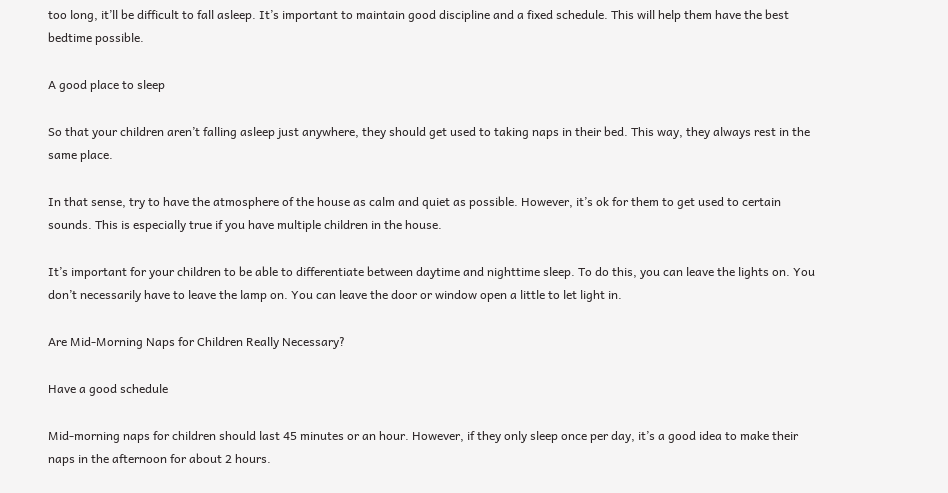too long, it’ll be difficult to fall asleep. It’s important to maintain good discipline and a fixed schedule. This will help them have the best bedtime possible.

A good place to sleep

So that your children aren’t falling asleep just anywhere, they should get used to taking naps in their bed. This way, they always rest in the same place.

In that sense, try to have the atmosphere of the house as calm and quiet as possible. However, it’s ok for them to get used to certain sounds. This is especially true if you have multiple children in the house.

It’s important for your children to be able to differentiate between daytime and nighttime sleep. To do this, you can leave the lights on. You don’t necessarily have to leave the lamp on. You can leave the door or window open a little to let light in.

Are Mid-Morning Naps for Children Really Necessary?

Have a good schedule

Mid-morning naps for children should last 45 minutes or an hour. However, if they only sleep once per day, it’s a good idea to make their naps in the afternoon for about 2 hours.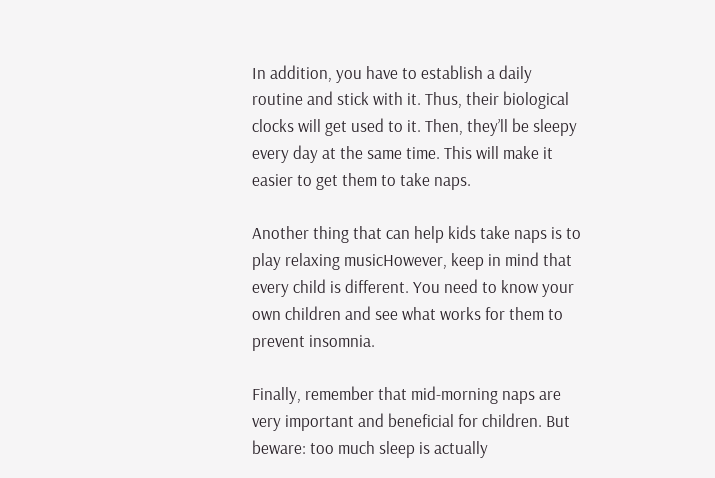In addition, you have to establish a daily routine and stick with it. Thus, their biological clocks will get used to it. Then, they’ll be sleepy every day at the same time. This will make it easier to get them to take naps.

Another thing that can help kids take naps is to play relaxing musicHowever, keep in mind that every child is different. You need to know your own children and see what works for them to prevent insomnia.

Finally, remember that mid-morning naps are very important and beneficial for children. But beware: too much sleep is actually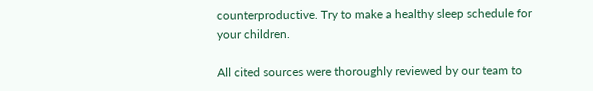counterproductive. Try to make a healthy sleep schedule for your children.

All cited sources were thoroughly reviewed by our team to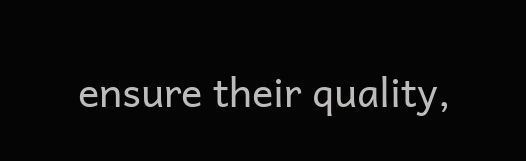ensure their quality,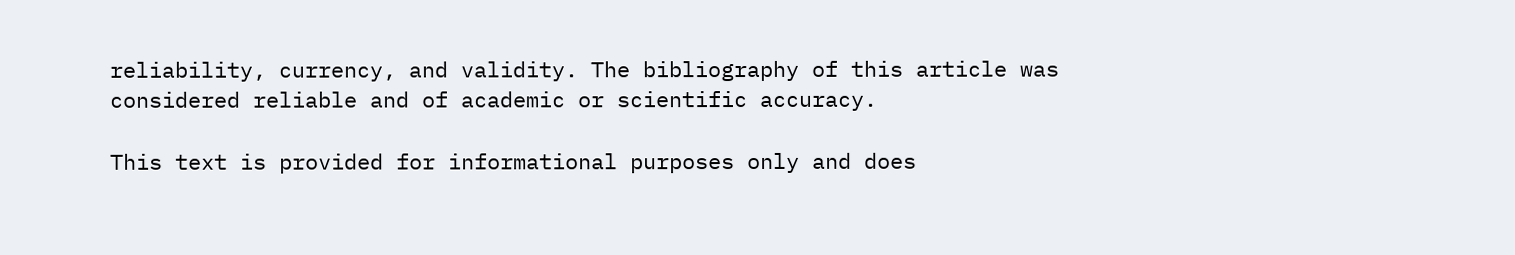reliability, currency, and validity. The bibliography of this article was considered reliable and of academic or scientific accuracy.

This text is provided for informational purposes only and does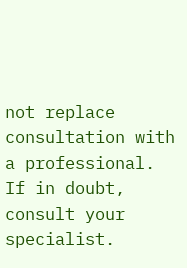not replace consultation with a professional. If in doubt, consult your specialist.